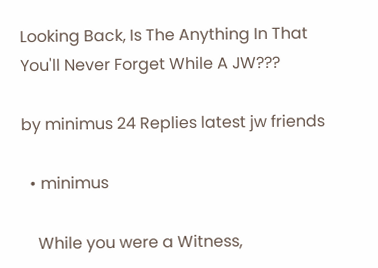Looking Back, Is The Anything In That You'll Never Forget While A JW???

by minimus 24 Replies latest jw friends

  • minimus

    While you were a Witness,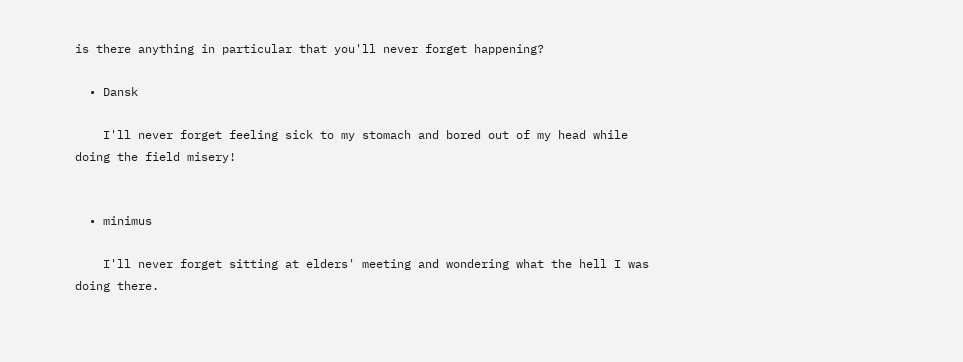is there anything in particular that you'll never forget happening?

  • Dansk

    I'll never forget feeling sick to my stomach and bored out of my head while doing the field misery!


  • minimus

    I'll never forget sitting at elders' meeting and wondering what the hell I was doing there.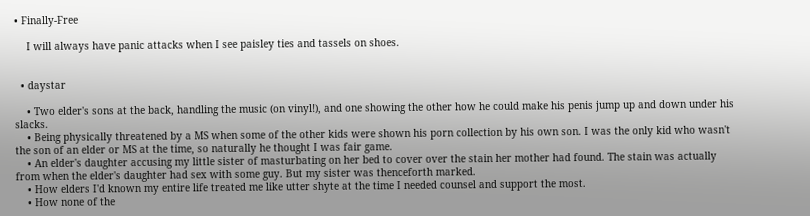• Finally-Free

    I will always have panic attacks when I see paisley ties and tassels on shoes.


  • daystar

    • Two elder's sons at the back, handling the music (on vinyl!), and one showing the other how he could make his penis jump up and down under his slacks.
    • Being physically threatened by a MS when some of the other kids were shown his porn collection by his own son. I was the only kid who wasn't the son of an elder or MS at the time, so naturally he thought I was fair game.
    • An elder's daughter accusing my little sister of masturbating on her bed to cover over the stain her mother had found. The stain was actually from when the elder's daughter had sex with some guy. But my sister was thenceforth marked.
    • How elders I'd known my entire life treated me like utter shyte at the time I needed counsel and support the most.
    • How none of the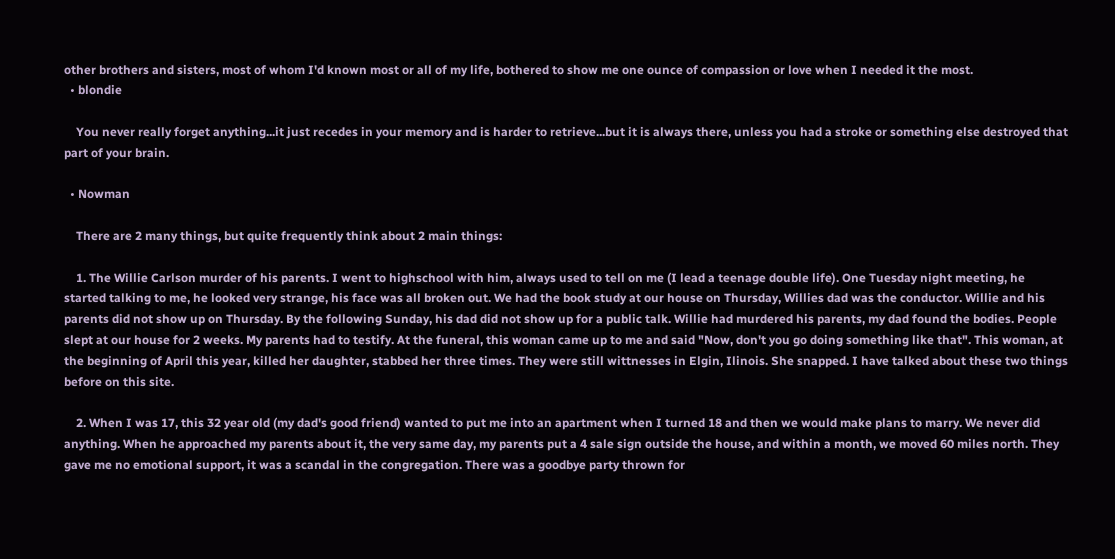other brothers and sisters, most of whom I'd known most or all of my life, bothered to show me one ounce of compassion or love when I needed it the most.
  • blondie

    You never really forget anything...it just recedes in your memory and is harder to retrieve...but it is always there, unless you had a stroke or something else destroyed that part of your brain.

  • Nowman

    There are 2 many things, but quite frequently think about 2 main things:

    1. The Willie Carlson murder of his parents. I went to highschool with him, always used to tell on me (I lead a teenage double life). One Tuesday night meeting, he started talking to me, he looked very strange, his face was all broken out. We had the book study at our house on Thursday, Willies dad was the conductor. Willie and his parents did not show up on Thursday. By the following Sunday, his dad did not show up for a public talk. Willie had murdered his parents, my dad found the bodies. People slept at our house for 2 weeks. My parents had to testify. At the funeral, this woman came up to me and said "Now, don't you go doing something like that". This woman, at the beginning of April this year, killed her daughter, stabbed her three times. They were still wittnesses in Elgin, Ilinois. She snapped. I have talked about these two things before on this site.

    2. When I was 17, this 32 year old (my dad's good friend) wanted to put me into an apartment when I turned 18 and then we would make plans to marry. We never did anything. When he approached my parents about it, the very same day, my parents put a 4 sale sign outside the house, and within a month, we moved 60 miles north. They gave me no emotional support, it was a scandal in the congregation. There was a goodbye party thrown for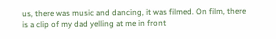us, there was music and dancing, it was filmed. On film, there is a clip of my dad yelling at me in front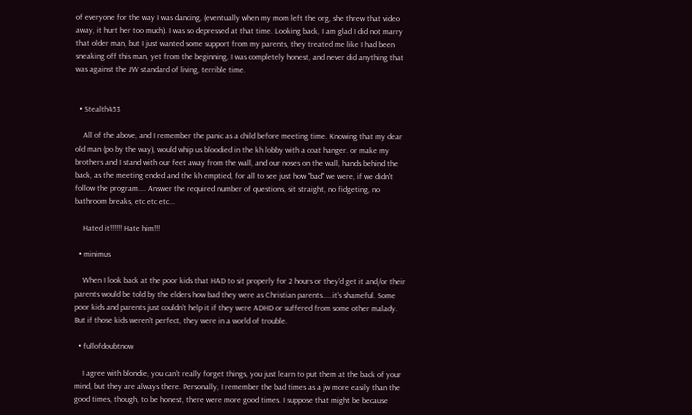of everyone for the way I was dancing, (eventually when my mom left the org, she threw that video away, it hurt her too much). I was so depressed at that time. Looking back, I am glad I did not marry that older man, but I just wanted some support from my parents, they treated me like I had been sneaking off this man, yet from the beginning, I was completely honest, and never did anything that was against the JW standard of living, terrible time.


  • Stealth453

    All of the above, and I remember the panic as a child before meeting time. Knowing that my dear old man (po by the way), would whip us bloodied in the kh lobby with a coat hanger. or make my brothers and I stand with our feet away from the wall, and our noses on the wall, hands behind the back, as the meeting ended and the kh emptied, for all to see just how "bad" we were, if we didn't follow the program.... Answer the required number of questions, sit straight, no fidgeting, no bathroom breaks, etc etc etc...

    Hated it!!!!!! Hate him!!!

  • minimus

    When I look back at the poor kids that HAD to sit properly for 2 hours or they'd get it and/or their parents would be told by the elders how bad they were as Christian parents.....it's shameful. Some poor kids and parents just couldn't help it if they were ADHD or suffered from some other malady. But if those kids weren't perfect, they were in a world of trouble.

  • fullofdoubtnow

    I agree with blondie, you can't really forget things, you just learn to put them at the back of your mind, but they are always there. Personally, I remember the bad times as a jw more easily than the good times, though, to be honest, there were more good times. I suppose that might be because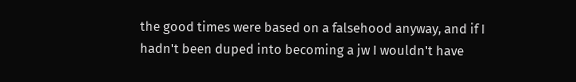the good times were based on a falsehood anyway, and if I hadn't been duped into becoming a jw I wouldn't have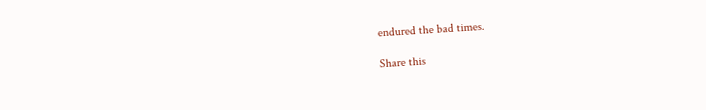endured the bad times.

Share this